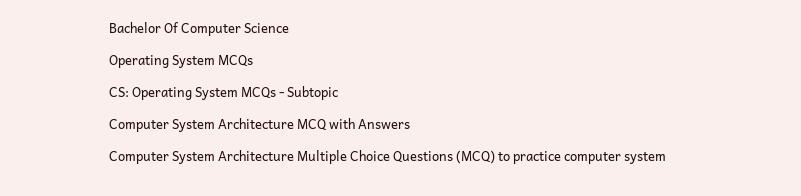Bachelor Of Computer Science

Operating System MCQs

CS: Operating System MCQs - Subtopic

Computer System Architecture MCQ with Answers

Computer System Architecture Multiple Choice Questions (MCQ) to practice computer system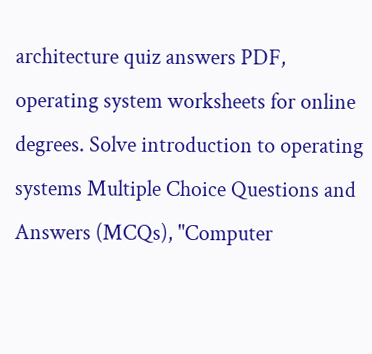architecture quiz answers PDF, operating system worksheets for online degrees. Solve introduction to operating systems Multiple Choice Questions and Answers (MCQs), "Computer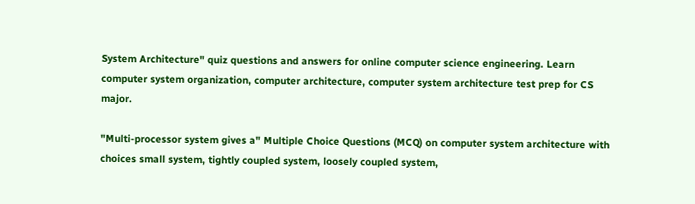System Architecture" quiz questions and answers for online computer science engineering. Learn computer system organization, computer architecture, computer system architecture test prep for CS major.

"Multi-processor system gives a" Multiple Choice Questions (MCQ) on computer system architecture with choices small system, tightly coupled system, loosely coupled system,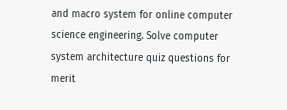and macro system for online computer science engineering. Solve computer system architecture quiz questions for merit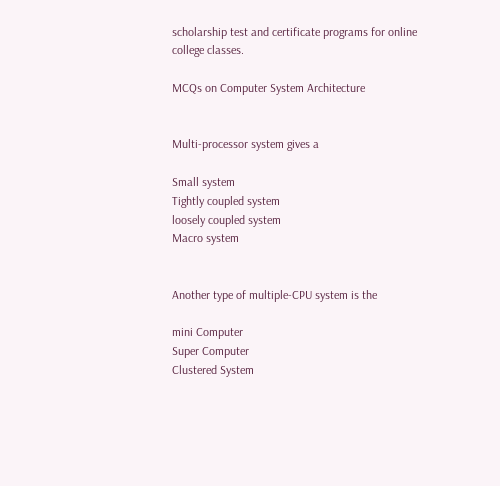scholarship test and certificate programs for online college classes.

MCQs on Computer System Architecture


Multi-processor system gives a

Small system
Tightly coupled system
loosely coupled system
Macro system


Another type of multiple-CPU system is the

mini Computer
Super Computer
Clustered System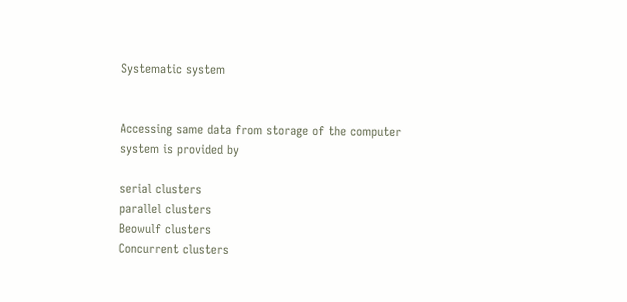Systematic system


Accessing same data from storage of the computer system is provided by

serial clusters
parallel clusters
Beowulf clusters
Concurrent clusters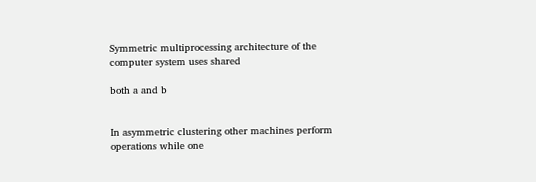Symmetric multiprocessing architecture of the computer system uses shared

both a and b


In asymmetric clustering other machines perform operations while one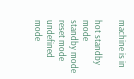machine is in

hot standby mode
standby mode
reset mode
undefined mode